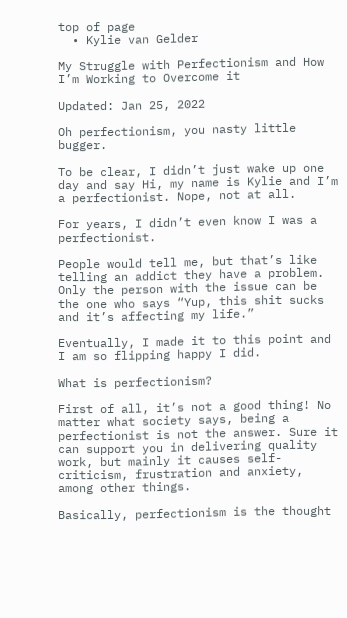top of page
  • Kylie van Gelder

My Struggle with Perfectionism and How I’m Working to Overcome it

Updated: Jan 25, 2022

Oh perfectionism, you nasty little bugger.

To be clear, I didn’t just wake up one day and say Hi, my name is Kylie and I’m a perfectionist. Nope, not at all.

For years, I didn’t even know I was a perfectionist.

People would tell me, but that’s like telling an addict they have a problem. Only the person with the issue can be the one who says “Yup, this shit sucks and it’s affecting my life.”

Eventually, I made it to this point and I am so flipping happy I did.

What is perfectionism?

First of all, it’s not a good thing! No matter what society says, being a perfectionist is not the answer. Sure it can support you in delivering quality work, but mainly it causes self-criticism, frustration and anxiety, among other things.

Basically, perfectionism is the thought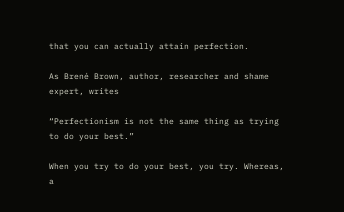that you can actually attain perfection.

As Brené Brown, author, researcher and shame expert, writes

“Perfectionism is not the same thing as trying to do your best.”

When you try to do your best, you try. Whereas, a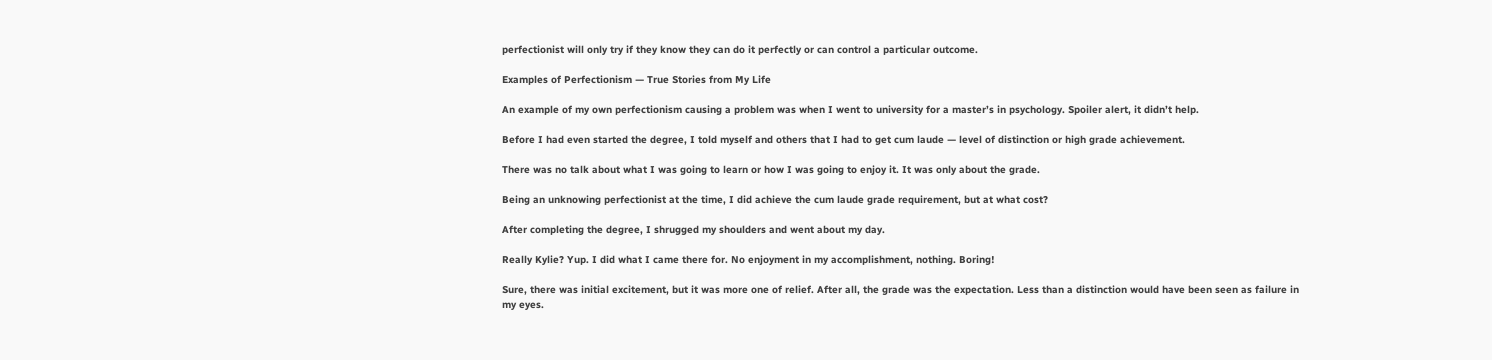perfectionist will only try if they know they can do it perfectly or can control a particular outcome.

Examples of Perfectionism — True Stories from My Life

An example of my own perfectionism causing a problem was when I went to university for a master’s in psychology. Spoiler alert, it didn’t help.

Before I had even started the degree, I told myself and others that I had to get cum laude — level of distinction or high grade achievement.

There was no talk about what I was going to learn or how I was going to enjoy it. It was only about the grade.

Being an unknowing perfectionist at the time, I did achieve the cum laude grade requirement, but at what cost?

After completing the degree, I shrugged my shoulders and went about my day.

Really Kylie? Yup. I did what I came there for. No enjoyment in my accomplishment, nothing. Boring!

Sure, there was initial excitement, but it was more one of relief. After all, the grade was the expectation. Less than a distinction would have been seen as failure in my eyes.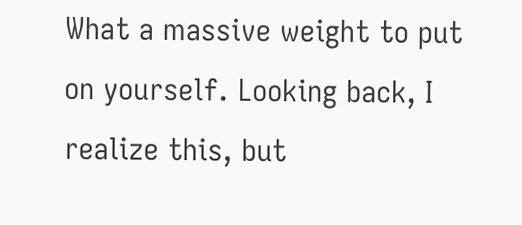What a massive weight to put on yourself. Looking back, I realize this, but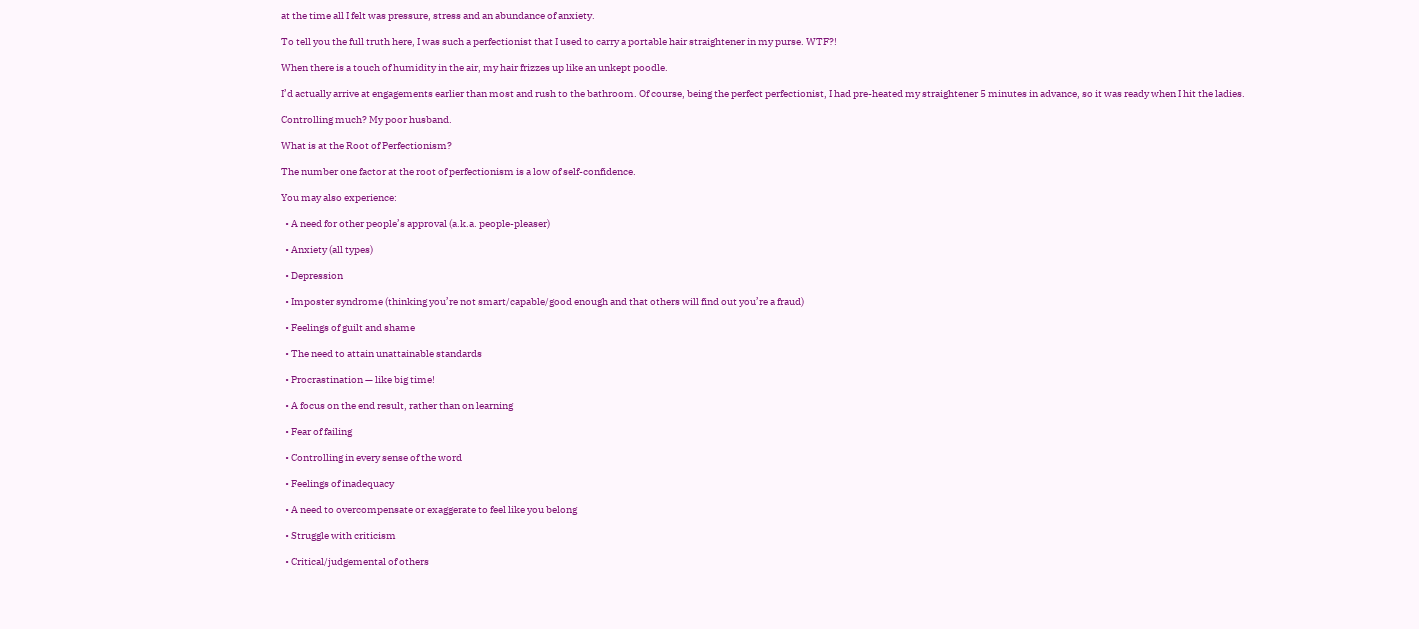at the time all I felt was pressure, stress and an abundance of anxiety.

To tell you the full truth here, I was such a perfectionist that I used to carry a portable hair straightener in my purse. WTF?!

When there is a touch of humidity in the air, my hair frizzes up like an unkept poodle.

I’d actually arrive at engagements earlier than most and rush to the bathroom. Of course, being the perfect perfectionist, I had pre-heated my straightener 5 minutes in advance, so it was ready when I hit the ladies.

Controlling much? My poor husband.

What is at the Root of Perfectionism?

The number one factor at the root of perfectionism is a low of self-confidence.

You may also experience:

  • A need for other people’s approval (a.k.a. people-pleaser)

  • Anxiety (all types)

  • Depression

  • Imposter syndrome (thinking you’re not smart/capable/good enough and that others will find out you’re a fraud)

  • Feelings of guilt and shame

  • The need to attain unattainable standards

  • Procrastination — like big time!

  • A focus on the end result, rather than on learning

  • Fear of failing

  • Controlling in every sense of the word

  • Feelings of inadequacy

  • A need to overcompensate or exaggerate to feel like you belong

  • Struggle with criticism

  • Critical/judgemental of others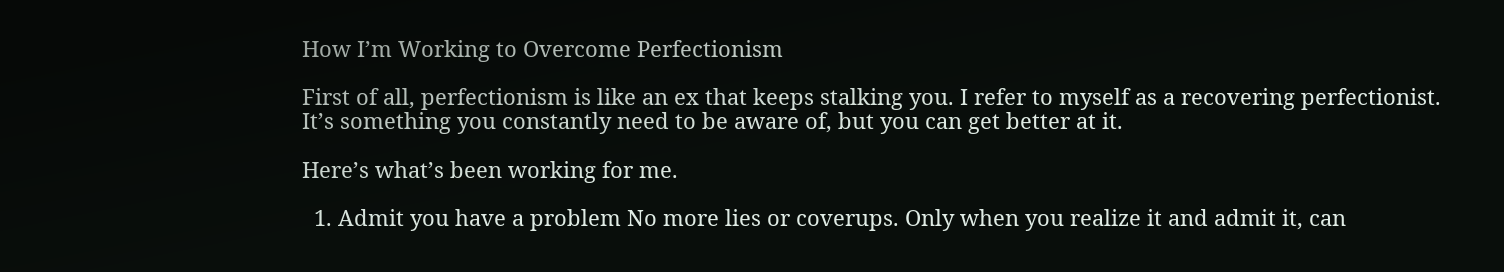How I’m Working to Overcome Perfectionism

First of all, perfectionism is like an ex that keeps stalking you. I refer to myself as a recovering perfectionist. It’s something you constantly need to be aware of, but you can get better at it.

Here’s what’s been working for me.

  1. Admit you have a problem No more lies or coverups. Only when you realize it and admit it, can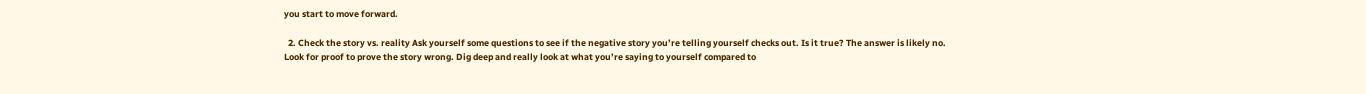you start to move forward.

  2. Check the story vs. reality Ask yourself some questions to see if the negative story you’re telling yourself checks out. Is it true? The answer is likely no. Look for proof to prove the story wrong. Dig deep and really look at what you’re saying to yourself compared to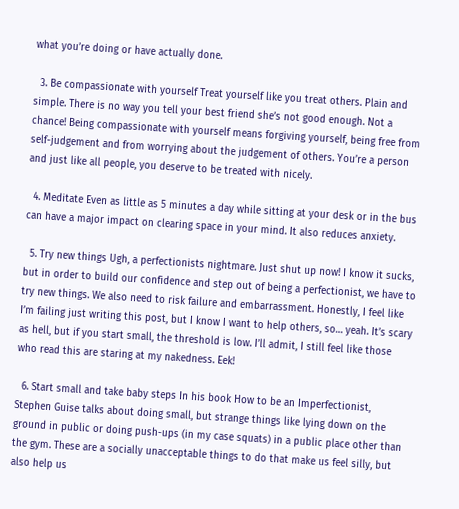what you’re doing or have actually done.

  3. Be compassionate with yourself Treat yourself like you treat others. Plain and simple. There is no way you tell your best friend she’s not good enough. Not a chance! Being compassionate with yourself means forgiving yourself, being free from self-judgement and from worrying about the judgement of others. You’re a person and just like all people, you deserve to be treated with nicely.

  4. Meditate Even as little as 5 minutes a day while sitting at your desk or in the bus can have a major impact on clearing space in your mind. It also reduces anxiety.

  5. Try new things Ugh, a perfectionists nightmare. Just shut up now! I know it sucks, but in order to build our confidence and step out of being a perfectionist, we have to try new things. We also need to risk failure and embarrassment. Honestly, I feel like I’m failing just writing this post, but I know I want to help others, so… yeah. It’s scary as hell, but if you start small, the threshold is low. I’ll admit, I still feel like those who read this are staring at my nakedness. Eek!

  6. Start small and take baby steps In his book How to be an Imperfectionist, Stephen Guise talks about doing small, but strange things like lying down on the ground in public or doing push-ups (in my case squats) in a public place other than the gym. These are a socially unacceptable things to do that make us feel silly, but also help us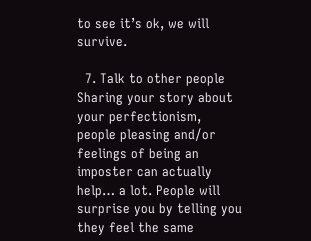to see it’s ok, we will survive.

  7. Talk to other people Sharing your story about your perfectionism, people pleasing and/or feelings of being an imposter can actually help… a lot. People will surprise you by telling you they feel the same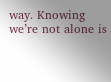way. Knowing we’re not alone is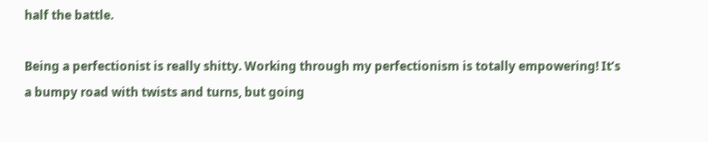half the battle.

Being a perfectionist is really shitty. Working through my perfectionism is totally empowering! It’s a bumpy road with twists and turns, but going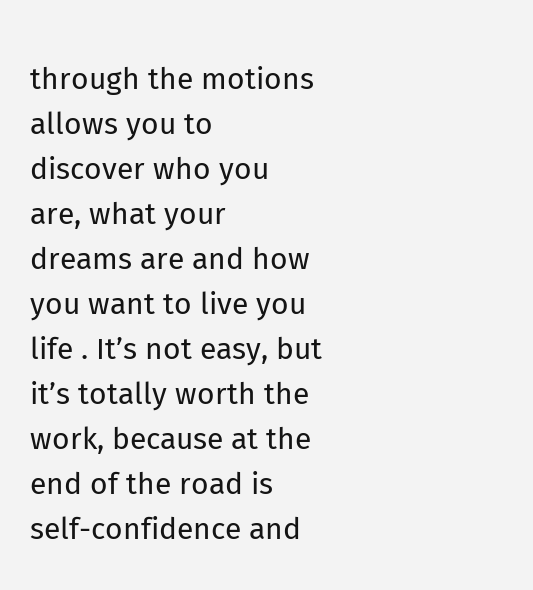through the motions allows you to discover who you are, what your dreams are and how you want to live you life . It’s not easy, but it’s totally worth the work, because at the end of the road is self-confidence and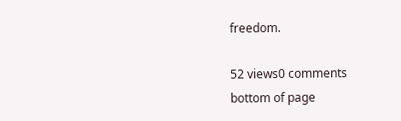freedom.

52 views0 comments
bottom of page